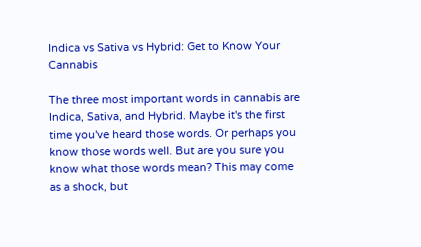Indica vs Sativa vs Hybrid: Get to Know Your Cannabis

The three most important words in cannabis are Indica, Sativa, and Hybrid. Maybe it's the first time you've heard those words. Or perhaps you know those words well. But are you sure you know what those words mean? This may come as a shock, but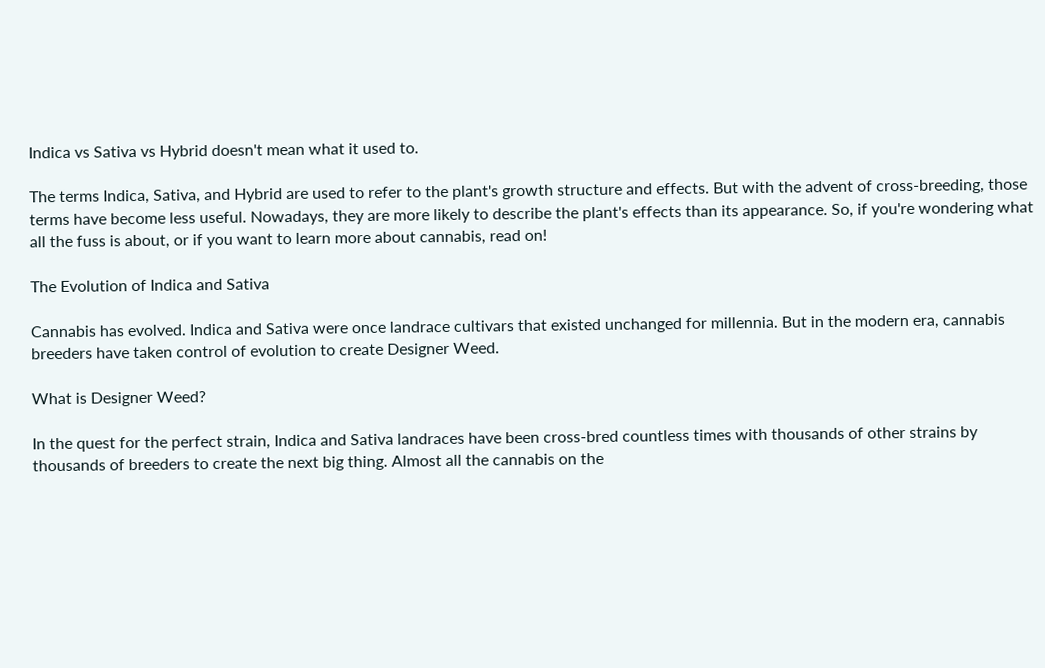Indica vs Sativa vs Hybrid doesn't mean what it used to.

The terms Indica, Sativa, and Hybrid are used to refer to the plant's growth structure and effects. But with the advent of cross-breeding, those terms have become less useful. Nowadays, they are more likely to describe the plant's effects than its appearance. So, if you're wondering what all the fuss is about, or if you want to learn more about cannabis, read on!

The Evolution of Indica and Sativa

Cannabis has evolved. Indica and Sativa were once landrace cultivars that existed unchanged for millennia. But in the modern era, cannabis breeders have taken control of evolution to create Designer Weed.

What is Designer Weed?

In the quest for the perfect strain, Indica and Sativa landraces have been cross-bred countless times with thousands of other strains by thousands of breeders to create the next big thing. Almost all the cannabis on the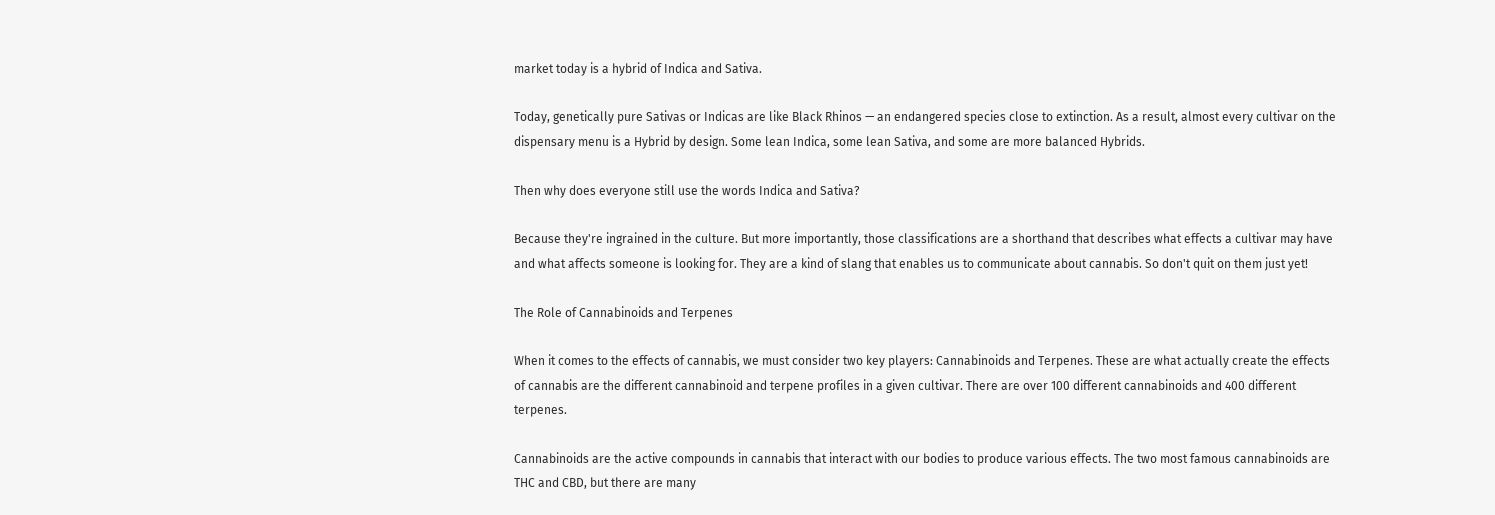market today is a hybrid of Indica and Sativa.

Today, genetically pure Sativas or Indicas are like Black Rhinos — an endangered species close to extinction. As a result, almost every cultivar on the dispensary menu is a Hybrid by design. Some lean Indica, some lean Sativa, and some are more balanced Hybrids.

Then why does everyone still use the words Indica and Sativa?

Because they're ingrained in the culture. But more importantly, those classifications are a shorthand that describes what effects a cultivar may have and what affects someone is looking for. They are a kind of slang that enables us to communicate about cannabis. So don't quit on them just yet!

The Role of Cannabinoids and Terpenes

When it comes to the effects of cannabis, we must consider two key players: Cannabinoids and Terpenes. These are what actually create the effects of cannabis are the different cannabinoid and terpene profiles in a given cultivar. There are over 100 different cannabinoids and 400 different terpenes.

Cannabinoids are the active compounds in cannabis that interact with our bodies to produce various effects. The two most famous cannabinoids are THC and CBD, but there are many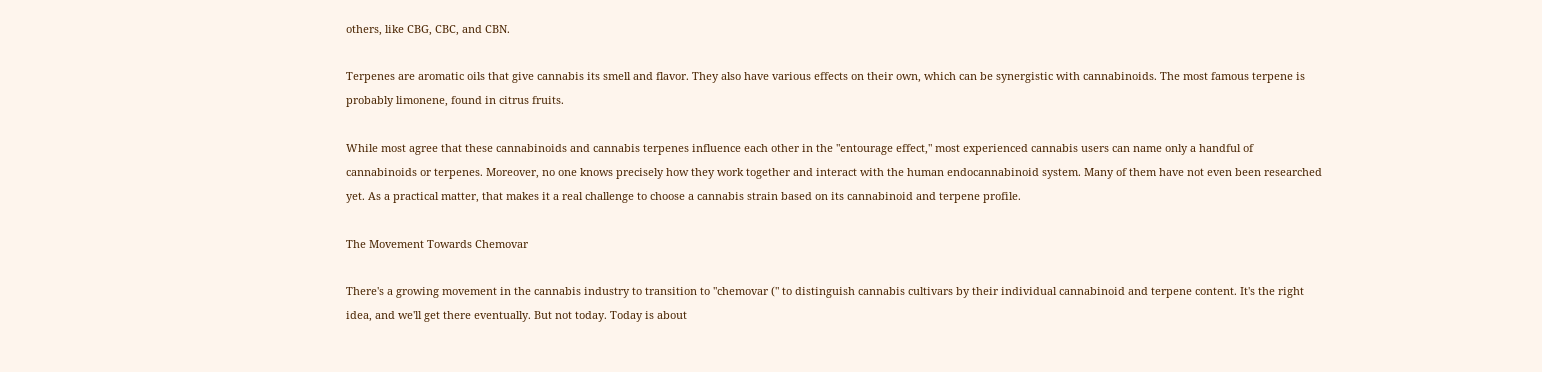others, like CBG, CBC, and CBN.

Terpenes are aromatic oils that give cannabis its smell and flavor. They also have various effects on their own, which can be synergistic with cannabinoids. The most famous terpene is probably limonene, found in citrus fruits.

While most agree that these cannabinoids and cannabis terpenes influence each other in the "entourage effect," most experienced cannabis users can name only a handful of cannabinoids or terpenes. Moreover, no one knows precisely how they work together and interact with the human endocannabinoid system. Many of them have not even been researched yet. As a practical matter, that makes it a real challenge to choose a cannabis strain based on its cannabinoid and terpene profile.

The Movement Towards Chemovar

There's a growing movement in the cannabis industry to transition to "chemovar (" to distinguish cannabis cultivars by their individual cannabinoid and terpene content. It's the right idea, and we'll get there eventually. But not today. Today is about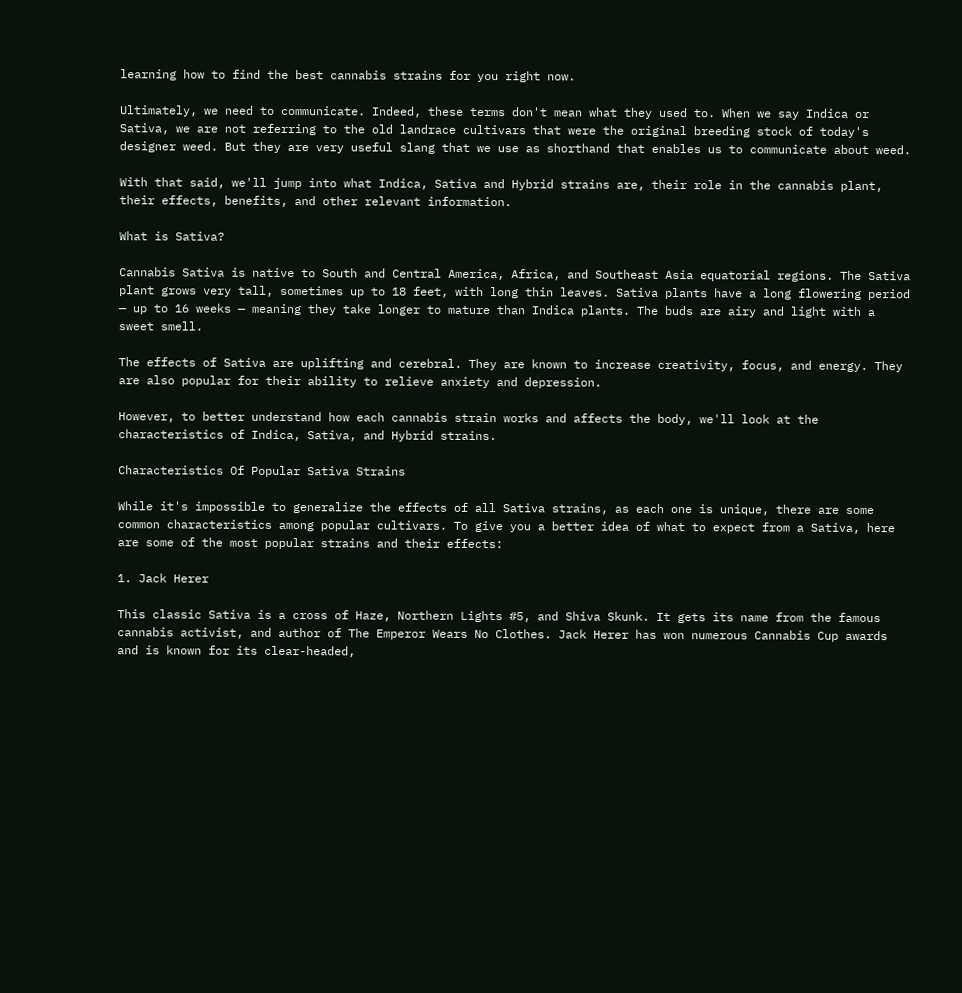learning how to find the best cannabis strains for you right now.

Ultimately, we need to communicate. Indeed, these terms don't mean what they used to. When we say Indica or Sativa, we are not referring to the old landrace cultivars that were the original breeding stock of today's designer weed. But they are very useful slang that we use as shorthand that enables us to communicate about weed.

With that said, we'll jump into what Indica, Sativa and Hybrid strains are, their role in the cannabis plant, their effects, benefits, and other relevant information.

What is Sativa?

Cannabis Sativa is native to South and Central America, Africa, and Southeast Asia equatorial regions. The Sativa plant grows very tall, sometimes up to 18 feet, with long thin leaves. Sativa plants have a long flowering period — up to 16 weeks — meaning they take longer to mature than Indica plants. The buds are airy and light with a sweet smell.

The effects of Sativa are uplifting and cerebral. They are known to increase creativity, focus, and energy. They are also popular for their ability to relieve anxiety and depression.

However, to better understand how each cannabis strain works and affects the body, we'll look at the characteristics of Indica, Sativa, and Hybrid strains.

Characteristics Of Popular Sativa Strains

While it's impossible to generalize the effects of all Sativa strains, as each one is unique, there are some common characteristics among popular cultivars. To give you a better idea of what to expect from a Sativa, here are some of the most popular strains and their effects:

1. Jack Herer

This classic Sativa is a cross of Haze, Northern Lights #5, and Shiva Skunk. It gets its name from the famous cannabis activist, and author of The Emperor Wears No Clothes. Jack Herer has won numerous Cannabis Cup awards and is known for its clear-headed,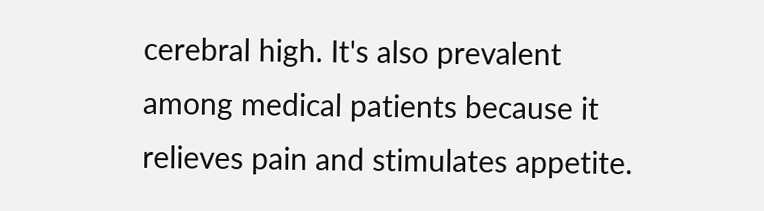cerebral high. It's also prevalent among medical patients because it relieves pain and stimulates appetite.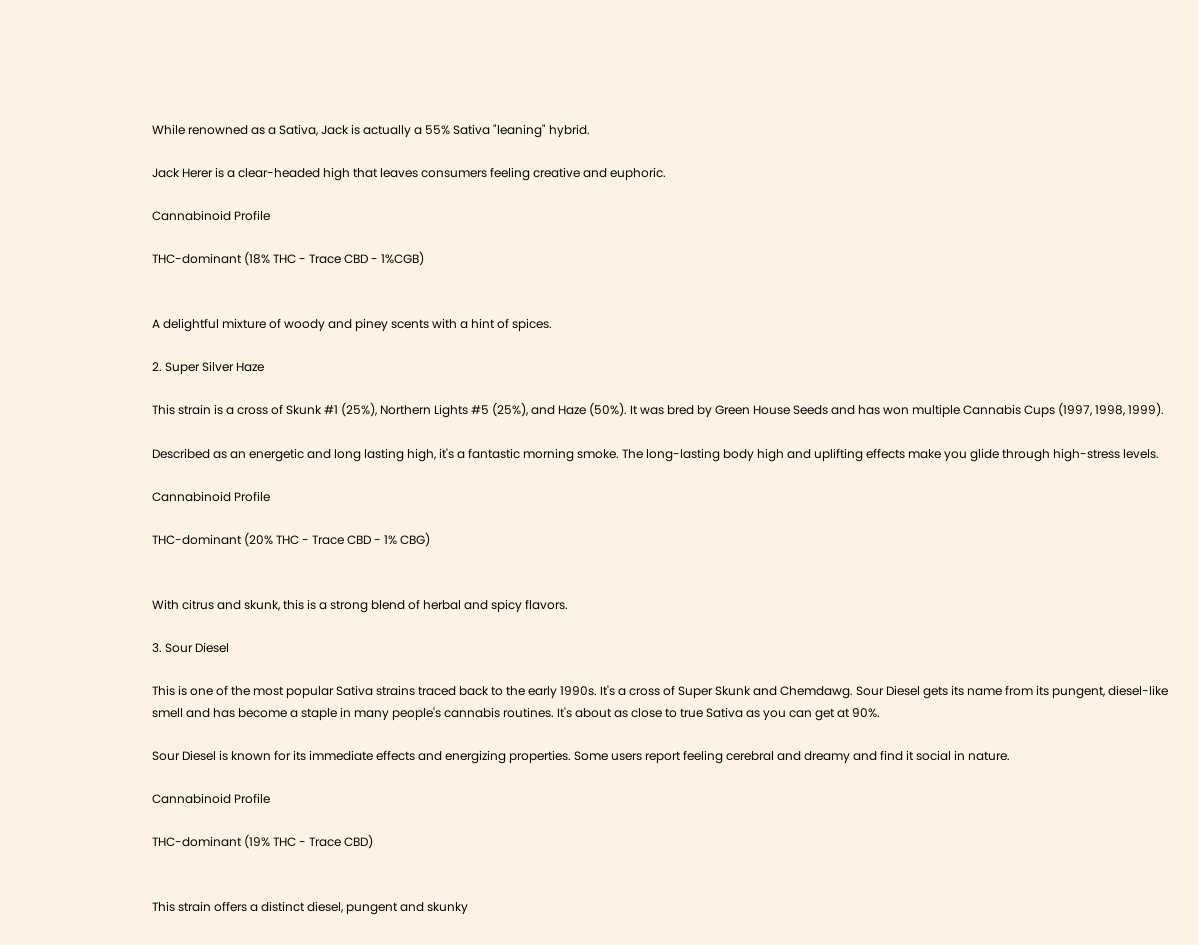While renowned as a Sativa, Jack is actually a 55% Sativa "leaning" hybrid.

Jack Herer is a clear-headed high that leaves consumers feeling creative and euphoric.

Cannabinoid Profile

THC-dominant (18% THC - Trace CBD - 1%CGB)


A delightful mixture of woody and piney scents with a hint of spices.

2. Super Silver Haze

This strain is a cross of Skunk #1 (25%), Northern Lights #5 (25%), and Haze (50%). It was bred by Green House Seeds and has won multiple Cannabis Cups (1997, 1998, 1999).

Described as an energetic and long lasting high, it's a fantastic morning smoke. The long-lasting body high and uplifting effects make you glide through high-stress levels.

Cannabinoid Profile

THC-dominant (20% THC - Trace CBD - 1% CBG)


With citrus and skunk, this is a strong blend of herbal and spicy flavors.

3. Sour Diesel

This is one of the most popular Sativa strains traced back to the early 1990s. It's a cross of Super Skunk and Chemdawg. Sour Diesel gets its name from its pungent, diesel-like smell and has become a staple in many people's cannabis routines. It's about as close to true Sativa as you can get at 90%.

Sour Diesel is known for its immediate effects and energizing properties. Some users report feeling cerebral and dreamy and find it social in nature.

Cannabinoid Profile

THC-dominant (19% THC - Trace CBD)


This strain offers a distinct diesel, pungent and skunky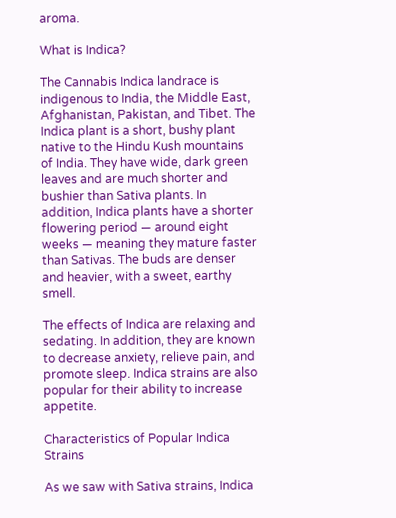aroma.

What is Indica?

The Cannabis Indica landrace is indigenous to India, the Middle East, Afghanistan, Pakistan, and Tibet. The Indica plant is a short, bushy plant native to the Hindu Kush mountains of India. They have wide, dark green leaves and are much shorter and bushier than Sativa plants. In addition, Indica plants have a shorter flowering period — around eight weeks — meaning they mature faster than Sativas. The buds are denser and heavier, with a sweet, earthy smell.

The effects of Indica are relaxing and sedating. In addition, they are known to decrease anxiety, relieve pain, and promote sleep. Indica strains are also popular for their ability to increase appetite.

Characteristics of Popular Indica Strains

As we saw with Sativa strains, Indica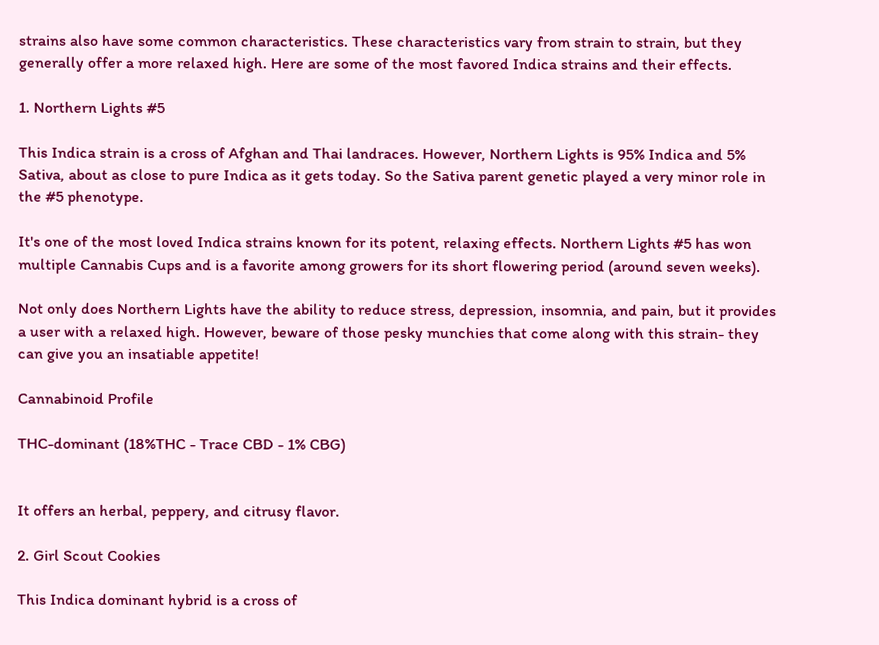strains also have some common characteristics. These characteristics vary from strain to strain, but they generally offer a more relaxed high. Here are some of the most favored Indica strains and their effects.

1. Northern Lights #5

This Indica strain is a cross of Afghan and Thai landraces. However, Northern Lights is 95% Indica and 5% Sativa, about as close to pure Indica as it gets today. So the Sativa parent genetic played a very minor role in the #5 phenotype.

It's one of the most loved Indica strains known for its potent, relaxing effects. Northern Lights #5 has won multiple Cannabis Cups and is a favorite among growers for its short flowering period (around seven weeks).

Not only does Northern Lights have the ability to reduce stress, depression, insomnia, and pain, but it provides a user with a relaxed high. However, beware of those pesky munchies that come along with this strain- they can give you an insatiable appetite!

Cannabinoid Profile

THC-dominant (18%THC - Trace CBD - 1% CBG)


It offers an herbal, peppery, and citrusy flavor.

2. Girl Scout Cookies

This Indica dominant hybrid is a cross of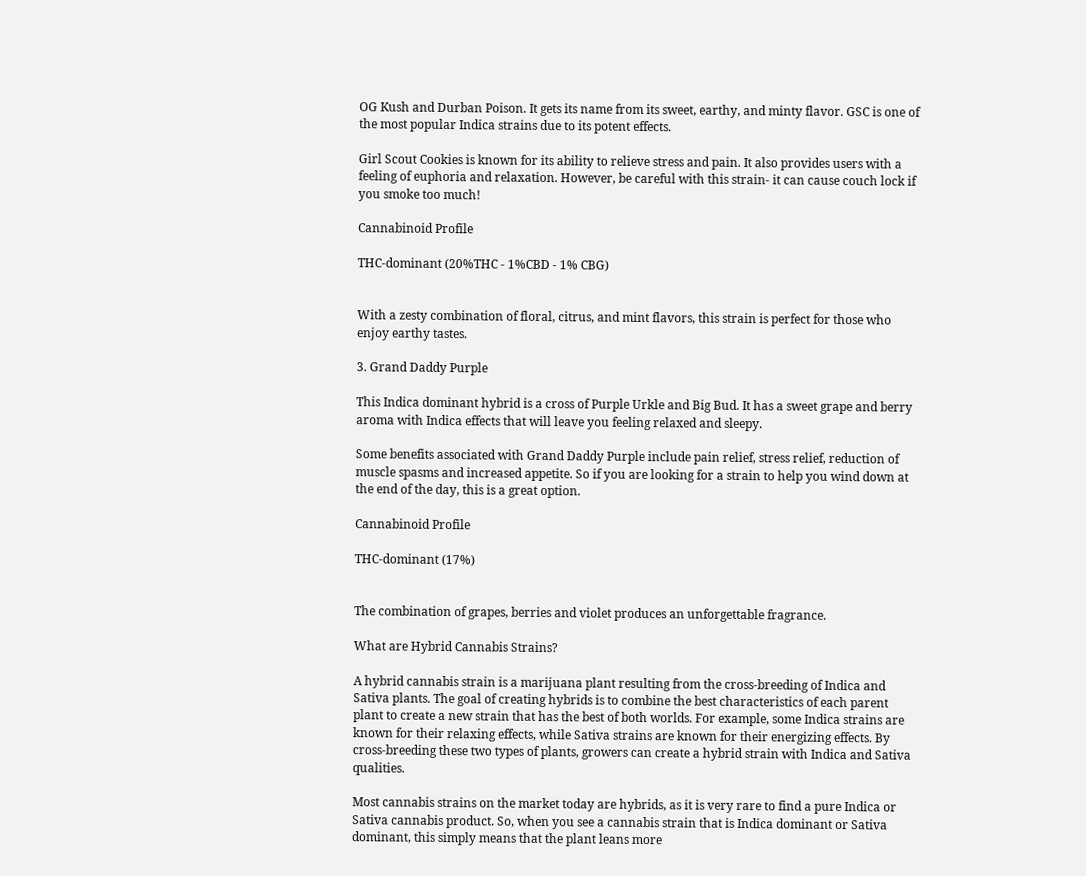OG Kush and Durban Poison. It gets its name from its sweet, earthy, and minty flavor. GSC is one of the most popular Indica strains due to its potent effects.

Girl Scout Cookies is known for its ability to relieve stress and pain. It also provides users with a feeling of euphoria and relaxation. However, be careful with this strain- it can cause couch lock if you smoke too much!

Cannabinoid Profile

THC-dominant (20%THC - 1%CBD - 1% CBG)


With a zesty combination of floral, citrus, and mint flavors, this strain is perfect for those who enjoy earthy tastes.

3. Grand Daddy Purple

This Indica dominant hybrid is a cross of Purple Urkle and Big Bud. It has a sweet grape and berry aroma with Indica effects that will leave you feeling relaxed and sleepy.

Some benefits associated with Grand Daddy Purple include pain relief, stress relief, reduction of muscle spasms and increased appetite. So if you are looking for a strain to help you wind down at the end of the day, this is a great option.

Cannabinoid Profile

THC-dominant (17%)


The combination of grapes, berries and violet produces an unforgettable fragrance.

What are Hybrid Cannabis Strains?

A hybrid cannabis strain is a marijuana plant resulting from the cross-breeding of Indica and Sativa plants. The goal of creating hybrids is to combine the best characteristics of each parent plant to create a new strain that has the best of both worlds. For example, some Indica strains are known for their relaxing effects, while Sativa strains are known for their energizing effects. By cross-breeding these two types of plants, growers can create a hybrid strain with Indica and Sativa qualities.

Most cannabis strains on the market today are hybrids, as it is very rare to find a pure Indica or Sativa cannabis product. So, when you see a cannabis strain that is Indica dominant or Sativa dominant, this simply means that the plant leans more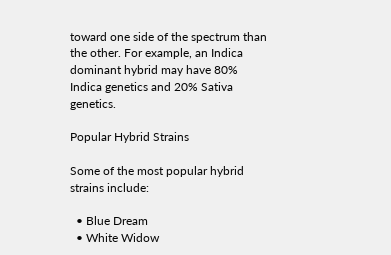toward one side of the spectrum than the other. For example, an Indica dominant hybrid may have 80% Indica genetics and 20% Sativa genetics.

Popular Hybrid Strains

Some of the most popular hybrid strains include:

  • Blue Dream
  • White Widow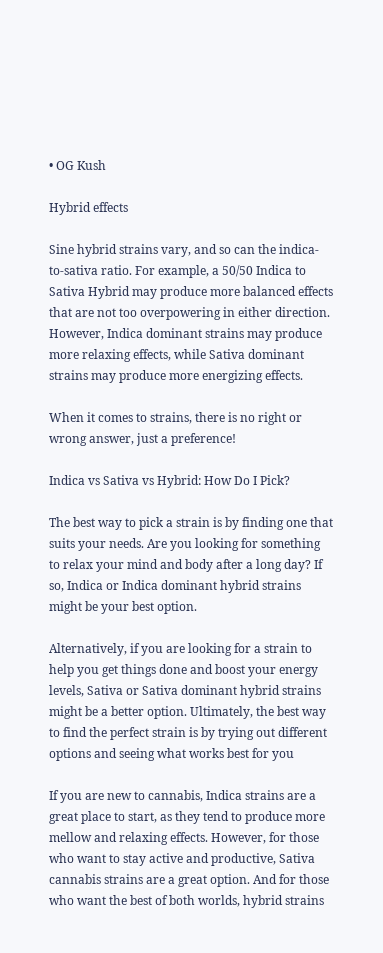• OG Kush

Hybrid effects

Sine hybrid strains vary, and so can the indica-to-sativa ratio. For example, a 50/50 Indica to Sativa Hybrid may produce more balanced effects that are not too overpowering in either direction. However, Indica dominant strains may produce more relaxing effects, while Sativa dominant strains may produce more energizing effects.

When it comes to strains, there is no right or wrong answer, just a preference!

Indica vs Sativa vs Hybrid: How Do I Pick?

The best way to pick a strain is by finding one that suits your needs. Are you looking for something to relax your mind and body after a long day? If so, Indica or Indica dominant hybrid strains might be your best option.

Alternatively, if you are looking for a strain to help you get things done and boost your energy levels, Sativa or Sativa dominant hybrid strains might be a better option. Ultimately, the best way to find the perfect strain is by trying out different options and seeing what works best for you

If you are new to cannabis, Indica strains are a great place to start, as they tend to produce more mellow and relaxing effects. However, for those who want to stay active and productive, Sativa cannabis strains are a great option. And for those who want the best of both worlds, hybrid strains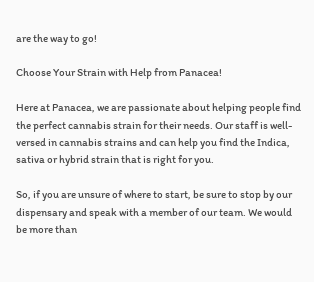are the way to go!

Choose Your Strain with Help from Panacea!

Here at Panacea, we are passionate about helping people find the perfect cannabis strain for their needs. Our staff is well-versed in cannabis strains and can help you find the Indica, sativa or hybrid strain that is right for you.

So, if you are unsure of where to start, be sure to stop by our dispensary and speak with a member of our team. We would be more than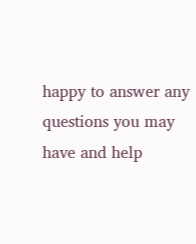happy to answer any questions you may have and help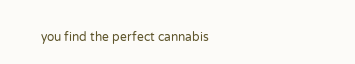you find the perfect cannabis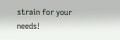strain for your needs!